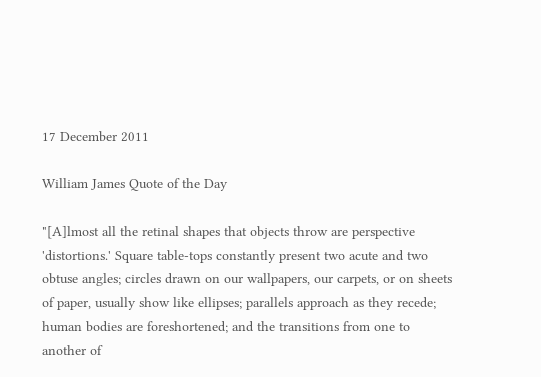17 December 2011

William James Quote of the Day

"[A]lmost all the retinal shapes that objects throw are perspective 'distortions.' Square table-tops constantly present two acute and two obtuse angles; circles drawn on our wallpapers, our carpets, or on sheets of paper, usually show like ellipses; parallels approach as they recede; human bodies are foreshortened; and the transitions from one to another of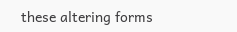these altering forms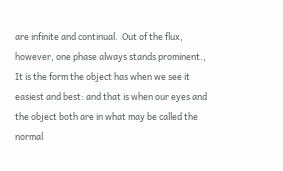are infinite and continual.  Out of the flux, however, one phase always stands prominent.,  It is the form the object has when we see it easiest and best: and that is when our eyes and the object both are in what may be called the normal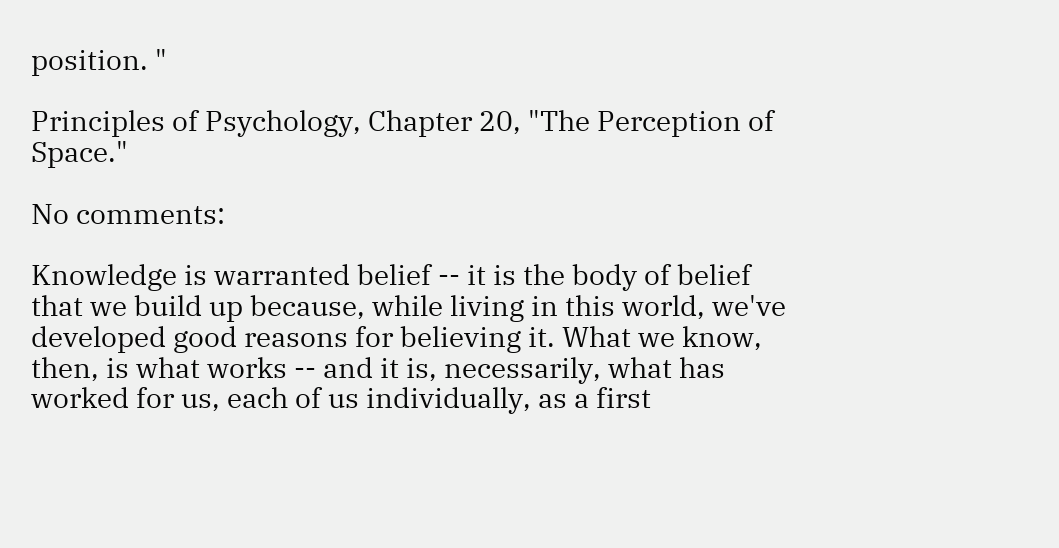position. "

Principles of Psychology, Chapter 20, "The Perception of Space."

No comments:

Knowledge is warranted belief -- it is the body of belief that we build up because, while living in this world, we've developed good reasons for believing it. What we know, then, is what works -- and it is, necessarily, what has worked for us, each of us individually, as a first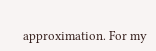approximation. For my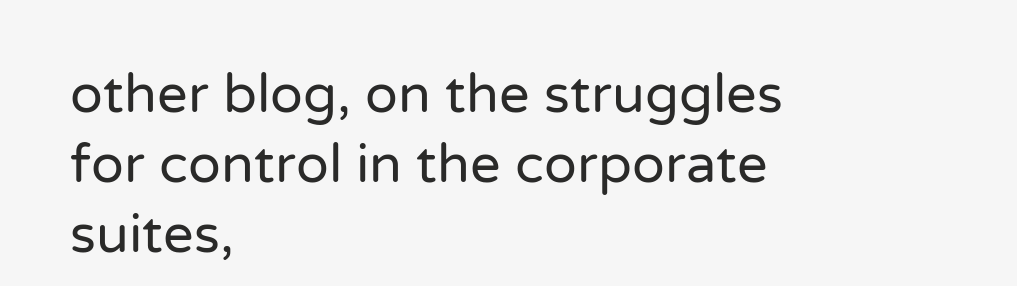other blog, on the struggles for control in the corporate suites,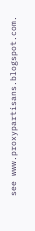see www.proxypartisans.blogspot.com.